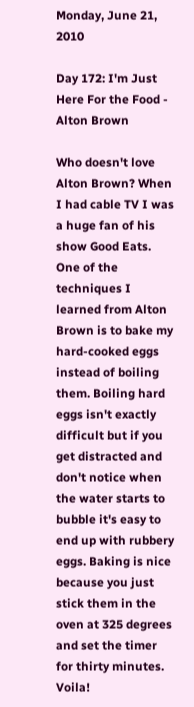Monday, June 21, 2010

Day 172: I'm Just Here For the Food - Alton Brown

Who doesn't love Alton Brown? When I had cable TV I was a huge fan of his show Good Eats. One of the techniques I learned from Alton Brown is to bake my hard-cooked eggs instead of boiling them. Boiling hard eggs isn't exactly difficult but if you get distracted and don't notice when the water starts to bubble it's easy to end up with rubbery eggs. Baking is nice because you just stick them in the oven at 325 degrees and set the timer for thirty minutes. Voila!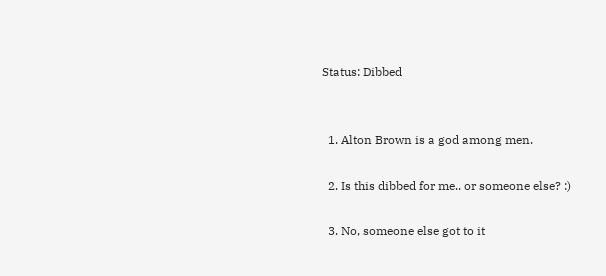Status: Dibbed


  1. Alton Brown is a god among men.

  2. Is this dibbed for me.. or someone else? :)

  3. No, someone else got to it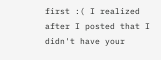first :( I realized after I posted that I didn't have your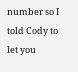number so I told Cody to let you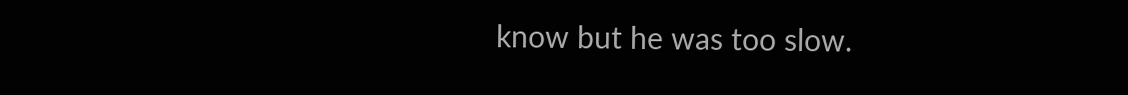know but he was too slow.